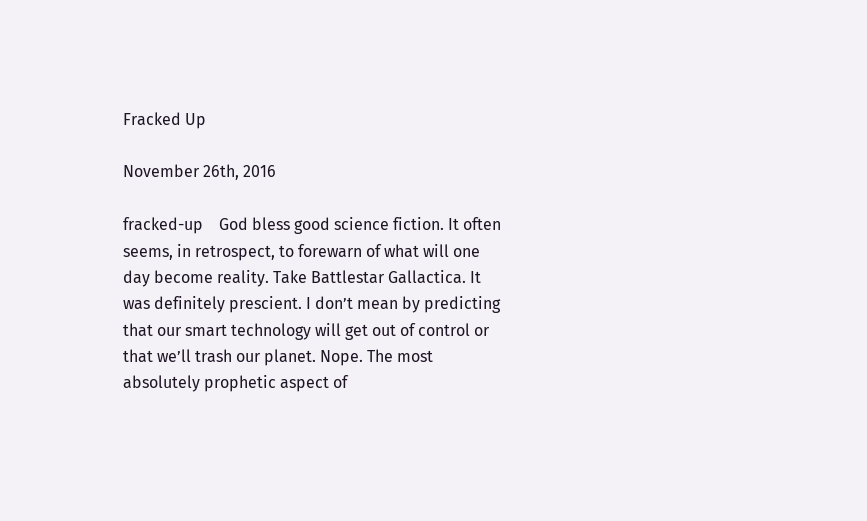Fracked Up

November 26th, 2016

fracked-up    God bless good science fiction. It often seems, in retrospect, to forewarn of what will one day become reality. Take Battlestar Gallactica. It was definitely prescient. I don’t mean by predicting that our smart technology will get out of control or that we’ll trash our planet. Nope. The most absolutely prophetic aspect of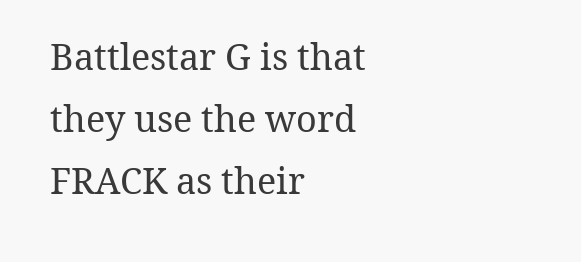Battlestar G is that they use the word FRACK as their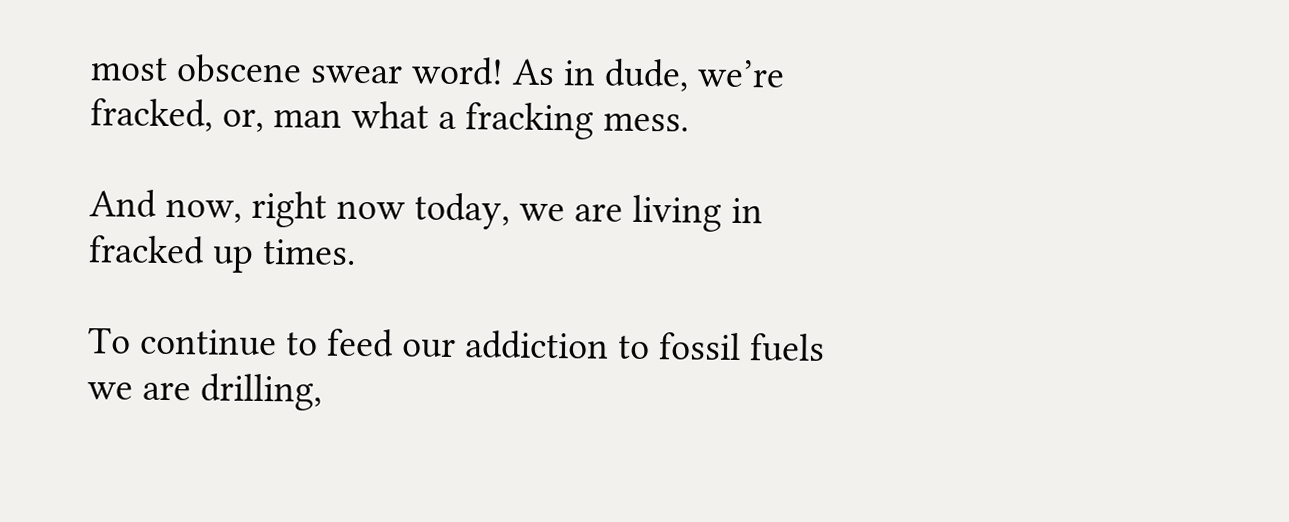most obscene swear word! As in dude, we’re fracked, or, man what a fracking mess.

And now, right now today, we are living in fracked up times.

To continue to feed our addiction to fossil fuels we are drilling,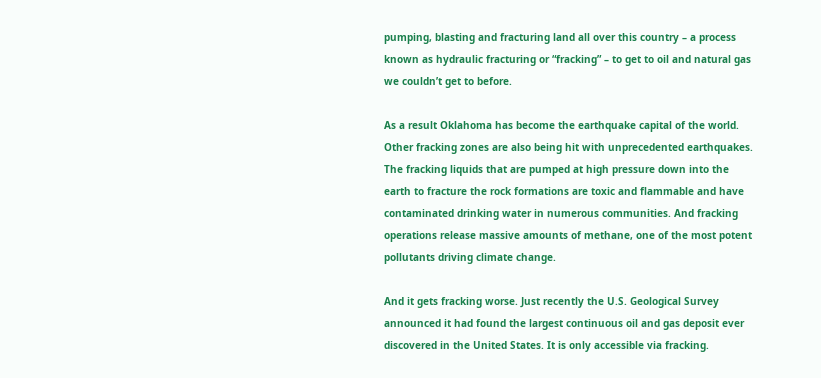pumping, blasting and fracturing land all over this country – a process known as hydraulic fracturing or “fracking” – to get to oil and natural gas we couldn’t get to before.

As a result Oklahoma has become the earthquake capital of the world. Other fracking zones are also being hit with unprecedented earthquakes. The fracking liquids that are pumped at high pressure down into the earth to fracture the rock formations are toxic and flammable and have contaminated drinking water in numerous communities. And fracking operations release massive amounts of methane, one of the most potent pollutants driving climate change.

And it gets fracking worse. Just recently the U.S. Geological Survey announced it had found the largest continuous oil and gas deposit ever discovered in the United States. It is only accessible via fracking.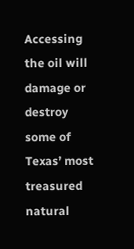Accessing the oil will damage or destroy some of Texas’ most treasured natural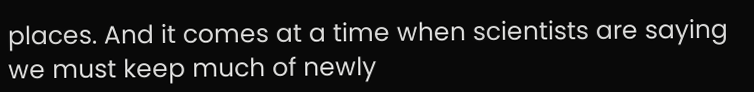places. And it comes at a time when scientists are saying we must keep much of newly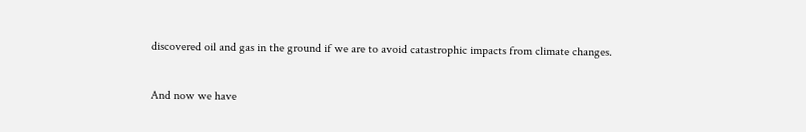discovered oil and gas in the ground if we are to avoid catastrophic impacts from climate changes.

And now we have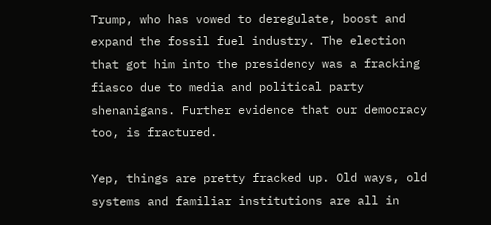Trump, who has vowed to deregulate, boost and expand the fossil fuel industry. The election that got him into the presidency was a fracking fiasco due to media and political party shenanigans. Further evidence that our democracy too, is fractured.

Yep, things are pretty fracked up. Old ways, old systems and familiar institutions are all in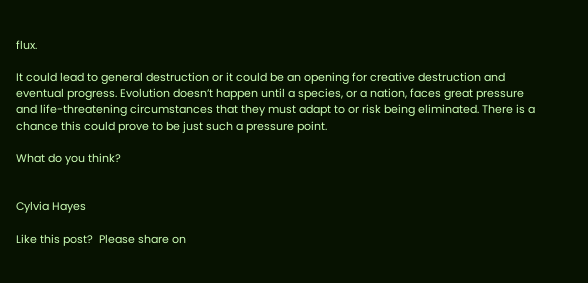flux.

It could lead to general destruction or it could be an opening for creative destruction and eventual progress. Evolution doesn’t happen until a species, or a nation, faces great pressure and life-threatening circumstances that they must adapt to or risk being eliminated. There is a chance this could prove to be just such a pressure point.

What do you think?


Cylvia Hayes

Like this post?  Please share on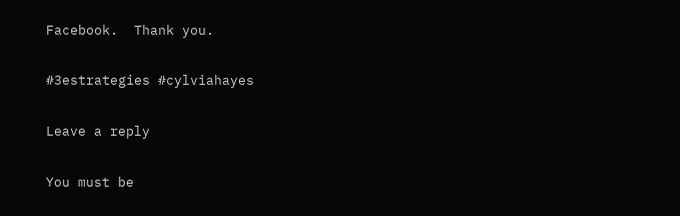Facebook.  Thank you.

#3estrategies #cylviahayes

Leave a reply

You must be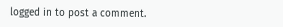logged in to post a comment.